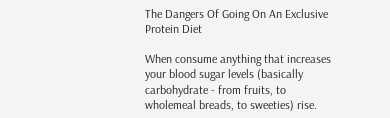The Dangers Of Going On An Exclusive Protein Diet

When consume anything that increases your blood sugar levels (basically carbohydrate - from fruits, to wholemeal breads, to sweeties) rise.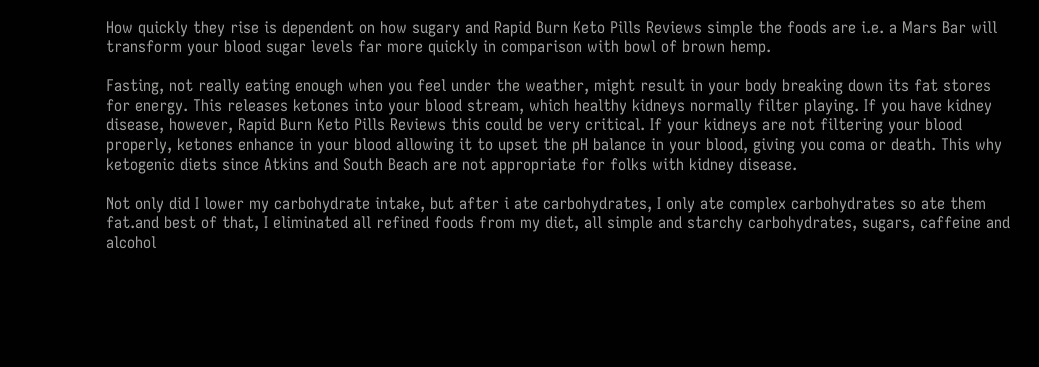How quickly they rise is dependent on how sugary and Rapid Burn Keto Pills Reviews simple the foods are i.e. a Mars Bar will transform your blood sugar levels far more quickly in comparison with bowl of brown hemp.

Fasting, not really eating enough when you feel under the weather, might result in your body breaking down its fat stores for energy. This releases ketones into your blood stream, which healthy kidneys normally filter playing. If you have kidney disease, however, Rapid Burn Keto Pills Reviews this could be very critical. If your kidneys are not filtering your blood properly, ketones enhance in your blood allowing it to upset the pH balance in your blood, giving you coma or death. This why ketogenic diets since Atkins and South Beach are not appropriate for folks with kidney disease.

Not only did I lower my carbohydrate intake, but after i ate carbohydrates, I only ate complex carbohydrates so ate them fat.and best of that, I eliminated all refined foods from my diet, all simple and starchy carbohydrates, sugars, caffeine and alcohol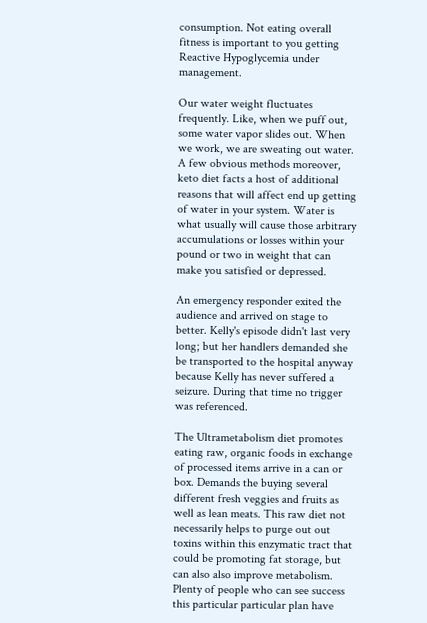consumption. Not eating overall fitness is important to you getting Reactive Hypoglycemia under management.

Our water weight fluctuates frequently. Like, when we puff out, some water vapor slides out. When we work, we are sweating out water. A few obvious methods moreover, keto diet facts a host of additional reasons that will affect end up getting of water in your system. Water is what usually will cause those arbitrary accumulations or losses within your pound or two in weight that can make you satisfied or depressed.

An emergency responder exited the audience and arrived on stage to better. Kelly's episode didn't last very long; but her handlers demanded she be transported to the hospital anyway because Kelly has never suffered a seizure. During that time no trigger was referenced.

The Ultrametabolism diet promotes eating raw, organic foods in exchange of processed items arrive in a can or box. Demands the buying several different fresh veggies and fruits as well as lean meats. This raw diet not necessarily helps to purge out out toxins within this enzymatic tract that could be promoting fat storage, but can also also improve metabolism. Plenty of people who can see success this particular particular plan have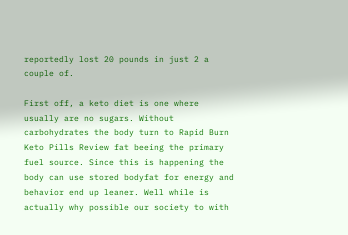reportedly lost 20 pounds in just 2 a couple of.

First off, a keto diet is one where usually are no sugars. Without carbohydrates the body turn to Rapid Burn Keto Pills Review fat beeing the primary fuel source. Since this is happening the body can use stored bodyfat for energy and behavior end up leaner. Well while is actually why possible our society to with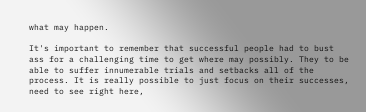what may happen.

It's important to remember that successful people had to bust ass for a challenging time to get where may possibly. They to be able to suffer innumerable trials and setbacks all of the process. It is really possible to just focus on their successes, need to see right here,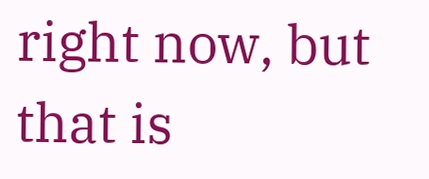right now, but that is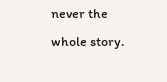never the whole story.